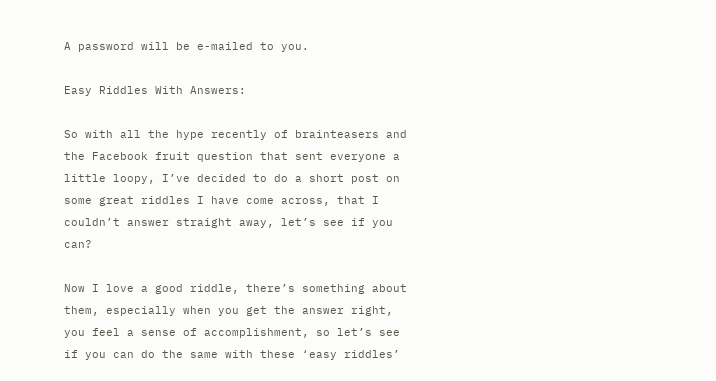A password will be e-mailed to you.

Easy Riddles With Answers:

So with all the hype recently of brainteasers and the Facebook fruit question that sent everyone a little loopy, I’ve decided to do a short post on some great riddles I have come across, that I couldn’t answer straight away, let’s see if you can?

Now I love a good riddle, there’s something about them, especially when you get the answer right, you feel a sense of accomplishment, so let’s see if you can do the same with these ‘easy riddles’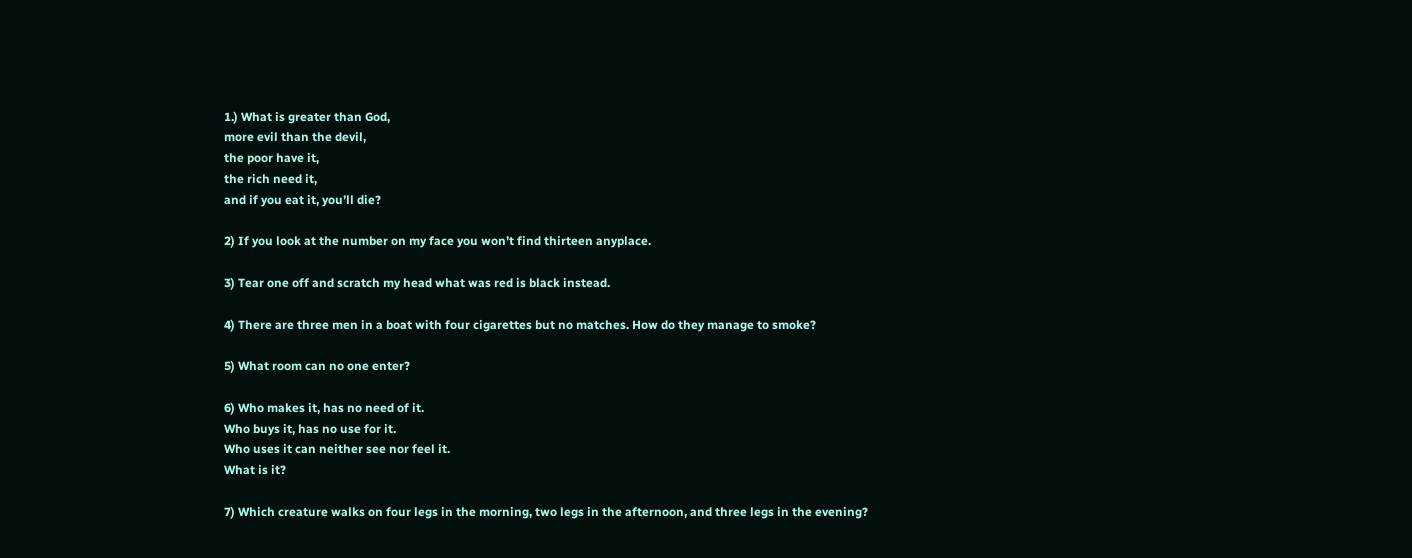1.) What is greater than God,
more evil than the devil,
the poor have it,
the rich need it,
and if you eat it, you’ll die?

2) If you look at the number on my face you won’t find thirteen anyplace.

3) Tear one off and scratch my head what was red is black instead.

4) There are three men in a boat with four cigarettes but no matches. How do they manage to smoke?

5) What room can no one enter?

6) Who makes it, has no need of it.
Who buys it, has no use for it.
Who uses it can neither see nor feel it.
What is it?

7) Which creature walks on four legs in the morning, two legs in the afternoon, and three legs in the evening?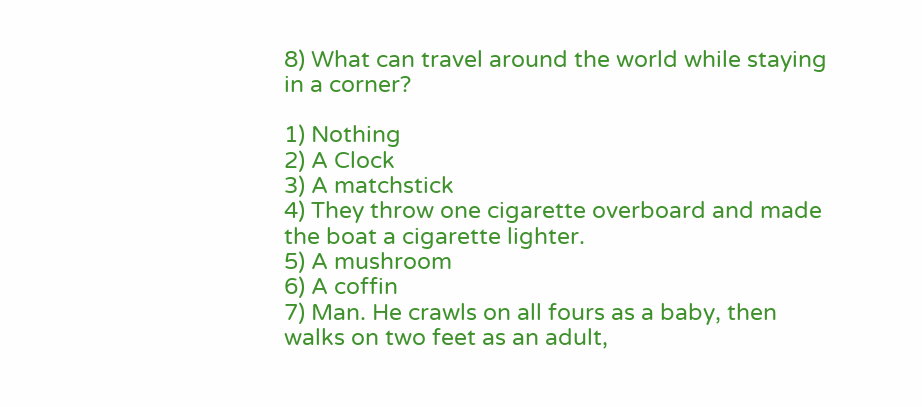8) What can travel around the world while staying in a corner?

1) Nothing
2) A Clock
3) A matchstick
4) They throw one cigarette overboard and made the boat a cigarette lighter.
5) A mushroom
6) A coffin
7) Man. He crawls on all fours as a baby, then walks on two feet as an adult,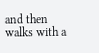and then walks with a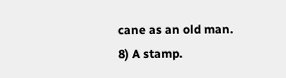cane as an old man.
8) A stamp.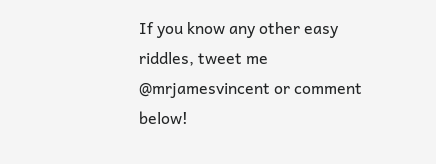If you know any other easy riddles, tweet me @mrjamesvincent or comment below!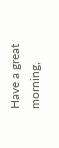Have a great morning,